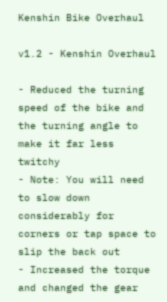Kenshin Bike Overhaul

v1.2 - Kenshin Overhaul

- Reduced the turning speed of the bike and the turning angle to make it far less twitchy
- Note: You will need to slow down considerably for corners or tap space to slip the back out
- Increased the torque and changed the gear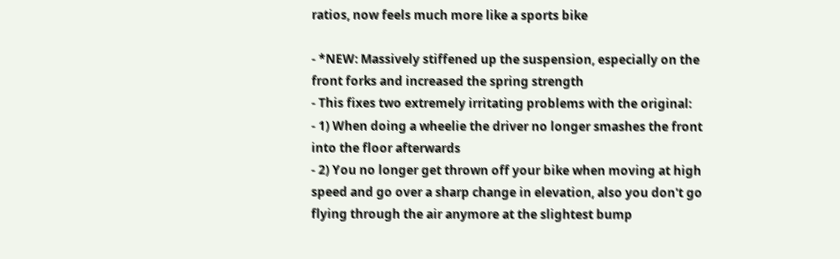ratios, now feels much more like a sports bike

- *NEW: Massively stiffened up the suspension, especially on the front forks and increased the spring strength
- This fixes two extremely irritating problems with the original:
- 1) When doing a wheelie the driver no longer smashes the front into the floor afterwards
- 2) You no longer get thrown off your bike when moving at high speed and go over a sharp change in elevation, also you don't go flying through the air anymore at the slightest bump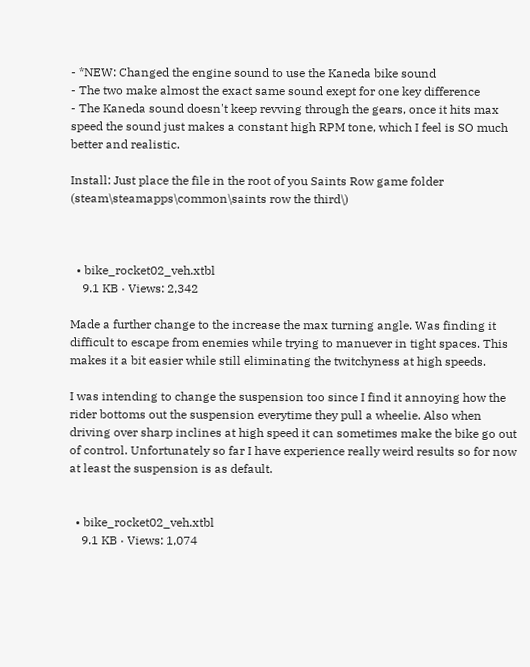- *NEW: Changed the engine sound to use the Kaneda bike sound
- The two make almost the exact same sound exept for one key difference
- The Kaneda sound doesn't keep revving through the gears, once it hits max speed the sound just makes a constant high RPM tone, which I feel is SO much better and realistic.

Install: Just place the file in the root of you Saints Row game folder
(steam\steamapps\common\saints row the third\)



  • bike_rocket02_veh.xtbl
    9.1 KB · Views: 2,342

Made a further change to the increase the max turning angle. Was finding it difficult to escape from enemies while trying to manuever in tight spaces. This makes it a bit easier while still eliminating the twitchyness at high speeds.

I was intending to change the suspension too since I find it annoying how the rider bottoms out the suspension everytime they pull a wheelie. Also when driving over sharp inclines at high speed it can sometimes make the bike go out of control. Unfortunately so far I have experience really weird results so for now at least the suspension is as default.


  • bike_rocket02_veh.xtbl
    9.1 KB · Views: 1,074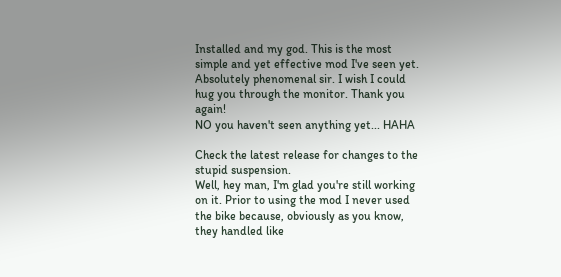Installed and my god. This is the most simple and yet effective mod I've seen yet. Absolutely phenomenal sir. I wish I could hug you through the monitor. Thank you again!
NO you haven't seen anything yet... HAHA

Check the latest release for changes to the stupid suspension.
Well, hey man, I'm glad you're still working on it. Prior to using the mod I never used the bike because, obviously as you know, they handled like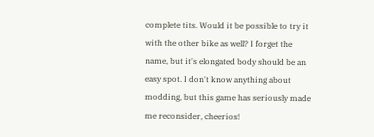complete tits. Would it be possible to try it with the other bike as well? I forget the name, but it's elongated body should be an easy spot. I don't know anything about modding, but this game has seriously made me reconsider, cheerios!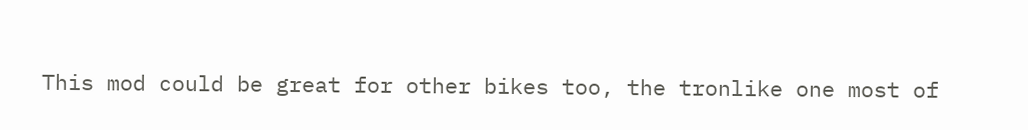This mod could be great for other bikes too, the tronlike one most of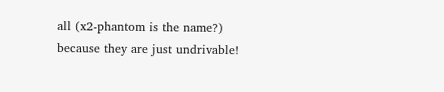all (x2-phantom is the name?) because they are just undrivable!